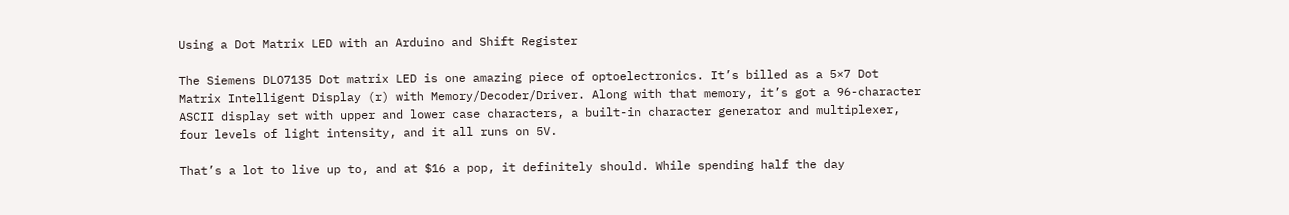Using a Dot Matrix LED with an Arduino and Shift Register

The Siemens DLO7135 Dot matrix LED is one amazing piece of optoelectronics. It’s billed as a 5×7 Dot Matrix Intelligent Display (r) with Memory/Decoder/Driver. Along with that memory, it’s got a 96-character ASCII display set with upper and lower case characters, a built-in character generator and multiplexer, four levels of light intensity, and it all runs on 5V.

That’s a lot to live up to, and at $16 a pop, it definitely should. While spending half the day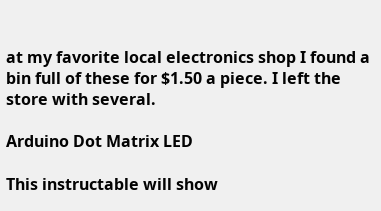at my favorite local electronics shop I found a bin full of these for $1.50 a piece. I left the store with several.

Arduino Dot Matrix LED

This instructable will show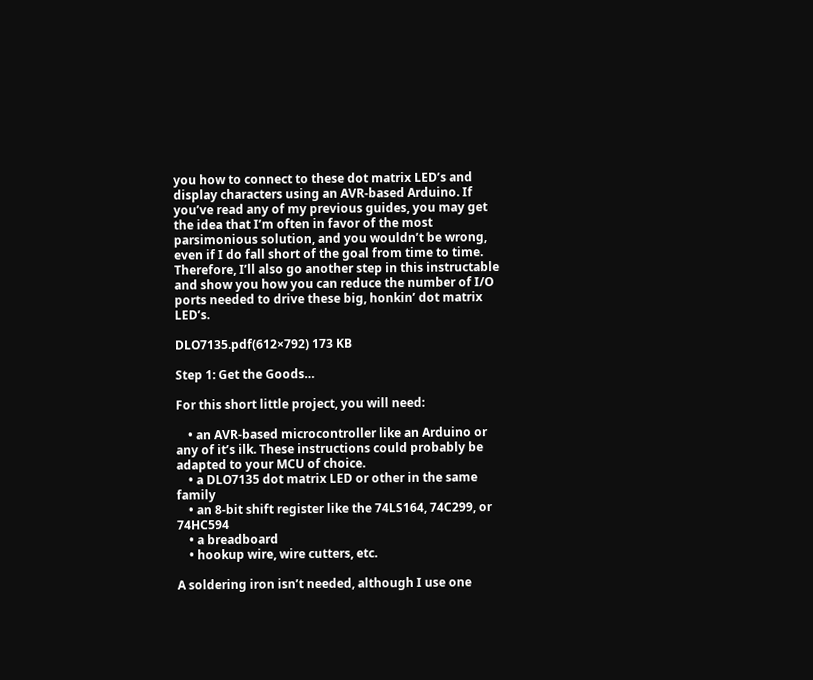you how to connect to these dot matrix LED’s and display characters using an AVR-based Arduino. If you’ve read any of my previous guides, you may get the idea that I’m often in favor of the most parsimonious solution, and you wouldn’t be wrong, even if I do fall short of the goal from time to time. Therefore, I’ll also go another step in this instructable and show you how you can reduce the number of I/O ports needed to drive these big, honkin’ dot matrix LED’s.

DLO7135.pdf(612×792) 173 KB

Step 1: Get the Goods…

For this short little project, you will need:

    • an AVR-based microcontroller like an Arduino or any of it’s ilk. These instructions could probably be adapted to your MCU of choice.
    • a DLO7135 dot matrix LED or other in the same family
    • an 8-bit shift register like the 74LS164, 74C299, or 74HC594
    • a breadboard
    • hookup wire, wire cutters, etc.

A soldering iron isn’t needed, although I use one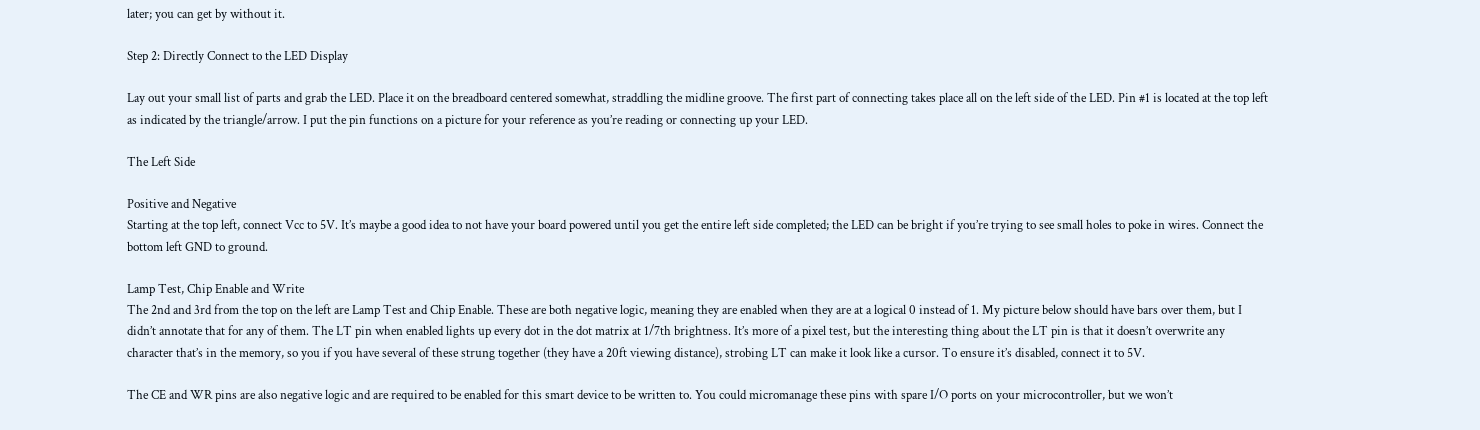later; you can get by without it.

Step 2: Directly Connect to the LED Display

Lay out your small list of parts and grab the LED. Place it on the breadboard centered somewhat, straddling the midline groove. The first part of connecting takes place all on the left side of the LED. Pin #1 is located at the top left as indicated by the triangle/arrow. I put the pin functions on a picture for your reference as you’re reading or connecting up your LED.

The Left Side

Positive and Negative
Starting at the top left, connect Vcc to 5V. It’s maybe a good idea to not have your board powered until you get the entire left side completed; the LED can be bright if you’re trying to see small holes to poke in wires. Connect the bottom left GND to ground.

Lamp Test, Chip Enable and Write
The 2nd and 3rd from the top on the left are Lamp Test and Chip Enable. These are both negative logic, meaning they are enabled when they are at a logical 0 instead of 1. My picture below should have bars over them, but I didn’t annotate that for any of them. The LT pin when enabled lights up every dot in the dot matrix at 1/7th brightness. It’s more of a pixel test, but the interesting thing about the LT pin is that it doesn’t overwrite any character that’s in the memory, so you if you have several of these strung together (they have a 20ft viewing distance), strobing LT can make it look like a cursor. To ensure it’s disabled, connect it to 5V.

The CE and WR pins are also negative logic and are required to be enabled for this smart device to be written to. You could micromanage these pins with spare I/O ports on your microcontroller, but we won’t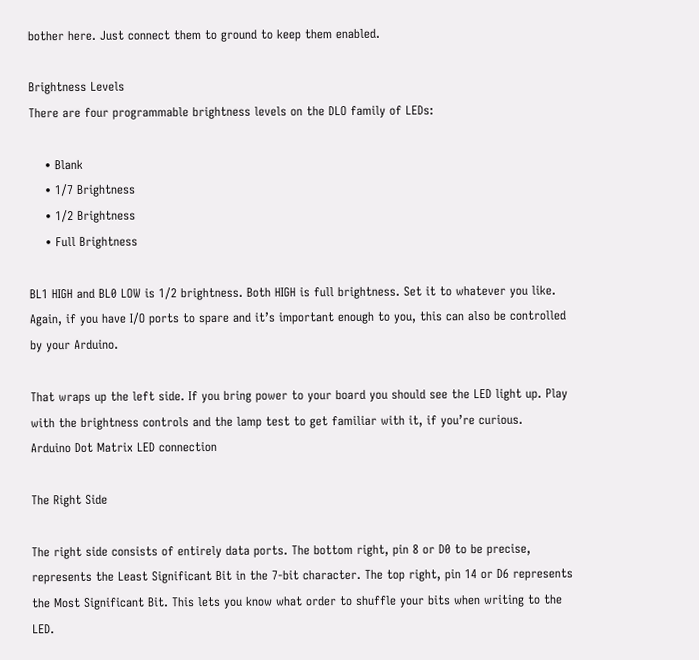bother here. Just connect them to ground to keep them enabled.

Brightness Levels
There are four programmable brightness levels on the DLO family of LEDs:

    • Blank
    • 1/7 Brightness
    • 1/2 Brightness
    • Full Brightness

BL1 HIGH and BL0 LOW is 1/2 brightness. Both HIGH is full brightness. Set it to whatever you like. Again, if you have I/O ports to spare and it’s important enough to you, this can also be controlled by your Arduino.

That wraps up the left side. If you bring power to your board you should see the LED light up. Play with the brightness controls and the lamp test to get familiar with it, if you’re curious.
Arduino Dot Matrix LED connection

The Right Side

The right side consists of entirely data ports. The bottom right, pin 8 or D0 to be precise, represents the Least Significant Bit in the 7-bit character. The top right, pin 14 or D6 represents the Most Significant Bit. This lets you know what order to shuffle your bits when writing to the LED.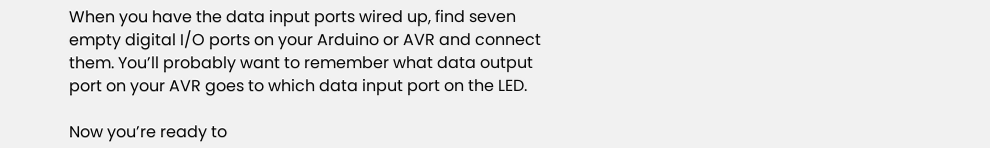When you have the data input ports wired up, find seven empty digital I/O ports on your Arduino or AVR and connect them. You’ll probably want to remember what data output port on your AVR goes to which data input port on the LED.

Now you’re ready to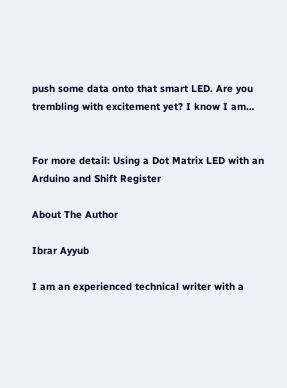push some data onto that smart LED. Are you trembling with excitement yet? I know I am…


For more detail: Using a Dot Matrix LED with an Arduino and Shift Register

About The Author

Ibrar Ayyub

I am an experienced technical writer with a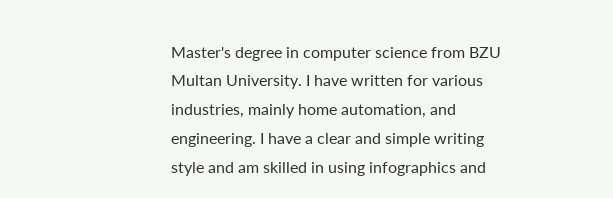Master's degree in computer science from BZU Multan University. I have written for various industries, mainly home automation, and engineering. I have a clear and simple writing style and am skilled in using infographics and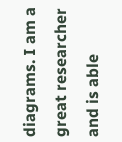diagrams. I am a great researcher and is able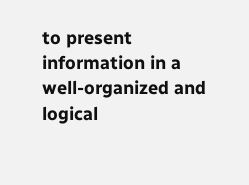to present information in a well-organized and logical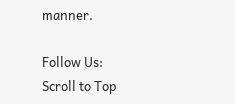manner.

Follow Us:
Scroll to Top